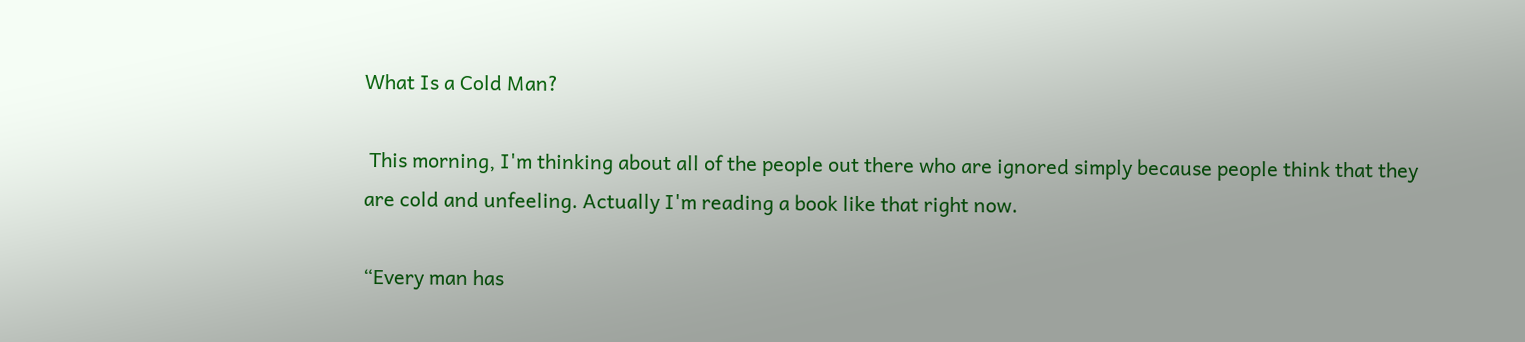What Is a Cold Man?

 This morning, I'm thinking about all of the people out there who are ignored simply because people think that they are cold and unfeeling. Actually I'm reading a book like that right now.

“Every man has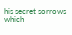his secret sorrows which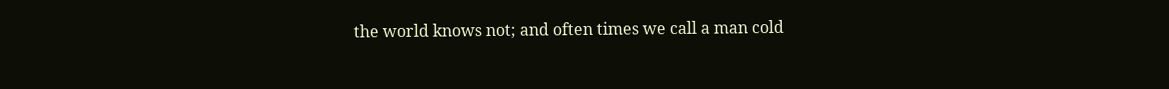the world knows not; and often times we call a man cold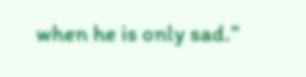when he is only sad.”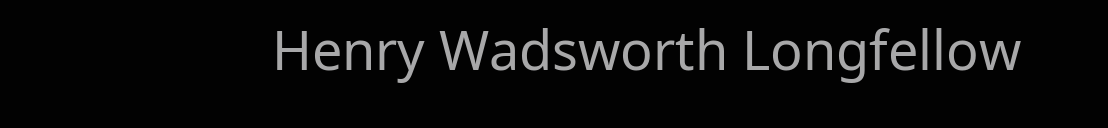Henry Wadsworth Longfellow